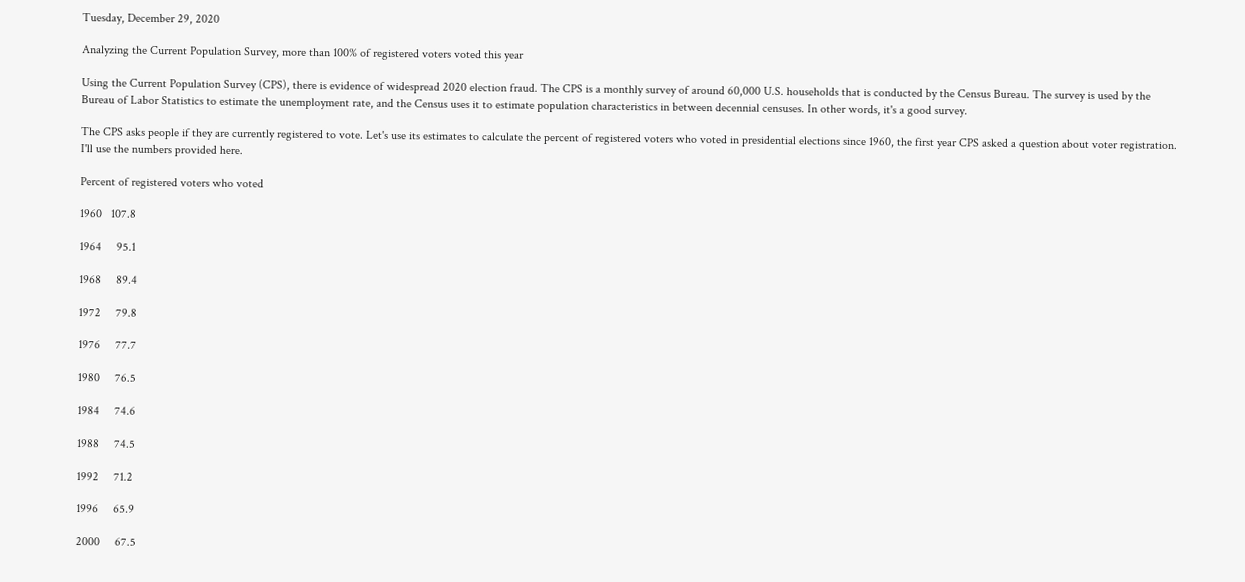Tuesday, December 29, 2020

Analyzing the Current Population Survey, more than 100% of registered voters voted this year

Using the Current Population Survey (CPS), there is evidence of widespread 2020 election fraud. The CPS is a monthly survey of around 60,000 U.S. households that is conducted by the Census Bureau. The survey is used by the Bureau of Labor Statistics to estimate the unemployment rate, and the Census uses it to estimate population characteristics in between decennial censuses. In other words, it's a good survey.

The CPS asks people if they are currently registered to vote. Let's use its estimates to calculate the percent of registered voters who voted in presidential elections since 1960, the first year CPS asked a question about voter registration. I'll use the numbers provided here.

Percent of registered voters who voted

1960   107.8

1964     95.1

1968     89.4

1972     79.8

1976     77.7

1980     76.5

1984     74.6

1988     74.5

1992     71.2

1996     65.9

2000     67.5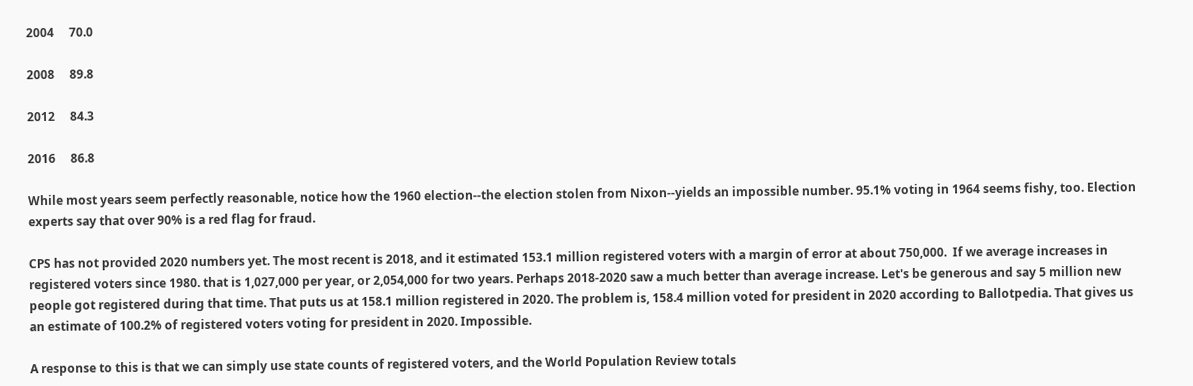2004     70.0

2008     89.8

2012     84.3

2016     86.8

While most years seem perfectly reasonable, notice how the 1960 election--the election stolen from Nixon--yields an impossible number. 95.1% voting in 1964 seems fishy, too. Election experts say that over 90% is a red flag for fraud.

CPS has not provided 2020 numbers yet. The most recent is 2018, and it estimated 153.1 million registered voters with a margin of error at about 750,000.  If we average increases in registered voters since 1980. that is 1,027,000 per year, or 2,054,000 for two years. Perhaps 2018-2020 saw a much better than average increase. Let's be generous and say 5 million new people got registered during that time. That puts us at 158.1 million registered in 2020. The problem is, 158.4 million voted for president in 2020 according to Ballotpedia. That gives us an estimate of 100.2% of registered voters voting for president in 2020. Impossible.

A response to this is that we can simply use state counts of registered voters, and the World Population Review totals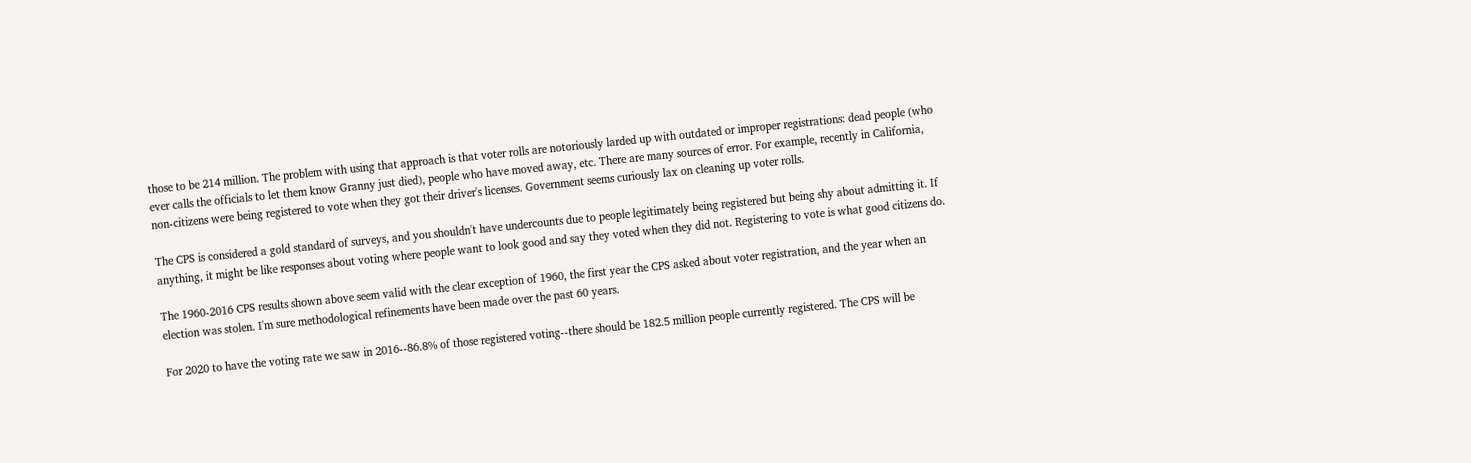those to be 214 million. The problem with using that approach is that voter rolls are notoriously larded up with outdated or improper registrations: dead people (who ever calls the officials to let them know Granny just died), people who have moved away, etc. There are many sources of error. For example, recently in California, non-citizens were being registered to vote when they got their driver's licenses. Government seems curiously lax on cleaning up voter rolls.

The CPS is considered a gold standard of surveys, and you shouldn't have undercounts due to people legitimately being registered but being shy about admitting it. If anything, it might be like responses about voting where people want to look good and say they voted when they did not. Registering to vote is what good citizens do.

The 1960-2016 CPS results shown above seem valid with the clear exception of 1960, the first year the CPS asked about voter registration, and the year when an election was stolen. I'm sure methodological refinements have been made over the past 60 years.

For 2020 to have the voting rate we saw in 2016--86.8% of those registered voting--there should be 182.5 million people currently registered. The CPS will be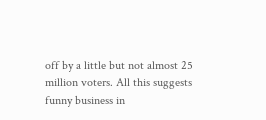off by a little but not almost 25 million voters. All this suggests funny business in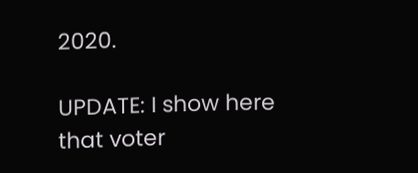2020.

UPDATE: I show here that voter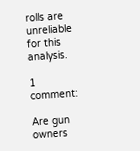rolls are unreliable for this analysis.

1 comment:

Are gun owners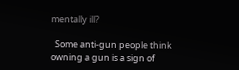mentally ill?

  Some anti-gun people think owning a gun is a sign of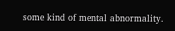some kind of mental abnormality.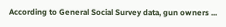According to General Social Survey data, gun owners ...